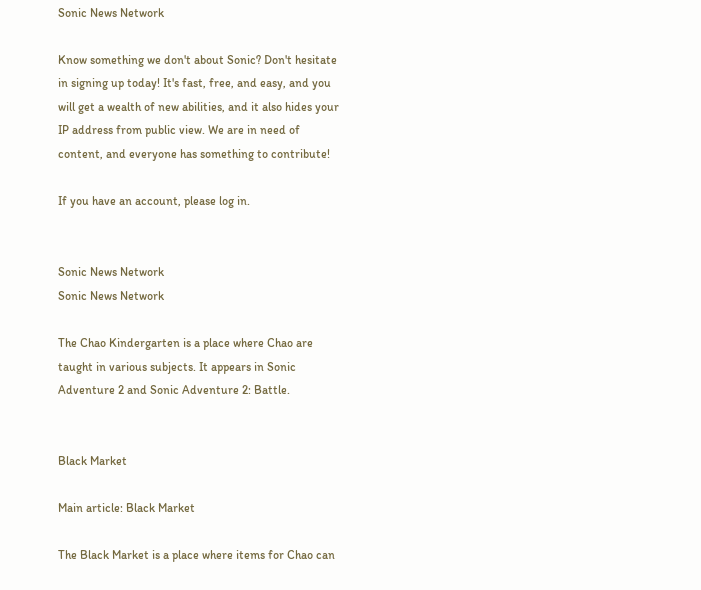Sonic News Network

Know something we don't about Sonic? Don't hesitate in signing up today! It's fast, free, and easy, and you will get a wealth of new abilities, and it also hides your IP address from public view. We are in need of content, and everyone has something to contribute!

If you have an account, please log in.


Sonic News Network
Sonic News Network

The Chao Kindergarten is a place where Chao are taught in various subjects. It appears in Sonic Adventure 2 and Sonic Adventure 2: Battle.


Black Market

Main article: Black Market

The Black Market is a place where items for Chao can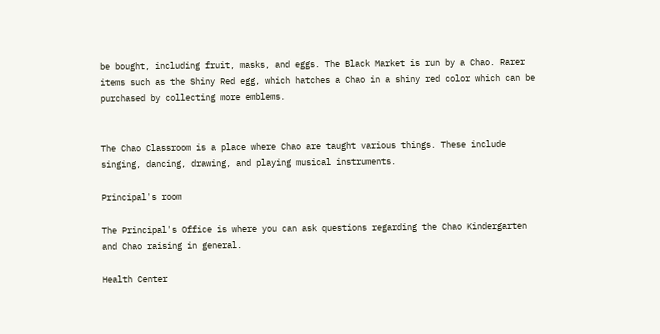be bought, including fruit, masks, and eggs. The Black Market is run by a Chao. Rarer items such as the Shiny Red egg, which hatches a Chao in a shiny red color which can be purchased by collecting more emblems.


The Chao Classroom is a place where Chao are taught various things. These include singing, dancing, drawing, and playing musical instruments.

Principal's room

The Principal's Office is where you can ask questions regarding the Chao Kindergarten and Chao raising in general.

Health Center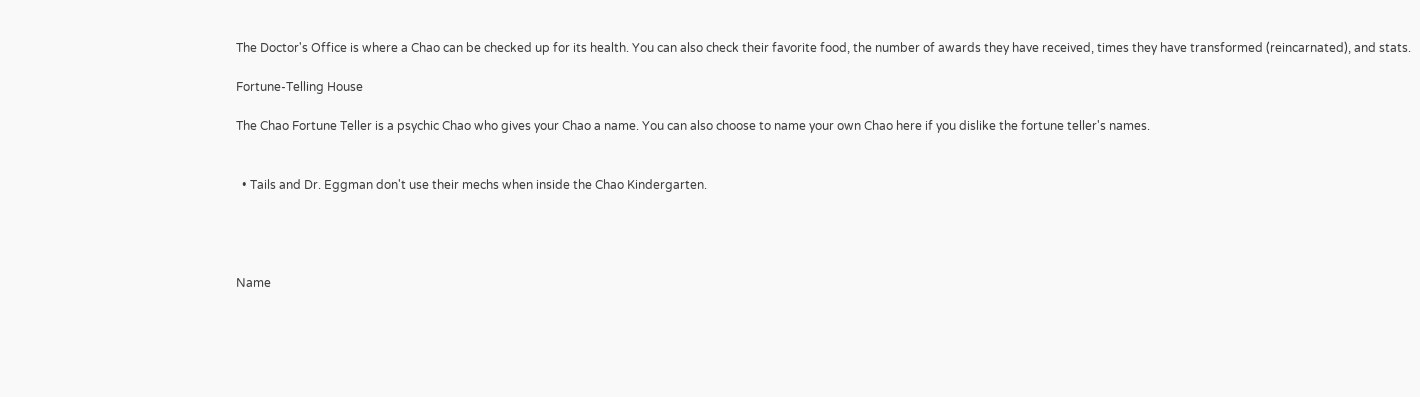The Doctor's Office is where a Chao can be checked up for its health. You can also check their favorite food, the number of awards they have received, times they have transformed (reincarnated), and stats.

Fortune-Telling House

The Chao Fortune Teller is a psychic Chao who gives your Chao a name. You can also choose to name your own Chao here if you dislike the fortune teller's names.


  • Tails and Dr. Eggman don't use their mechs when inside the Chao Kindergarten.




Name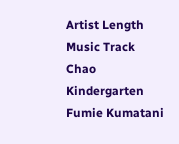Artist Length Music Track
Chao Kindergarten Fumie Kumatani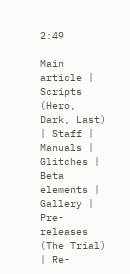2:49

Main article | Scripts (Hero, Dark, Last) | Staff | Manuals | Glitches | Beta elements | Gallery | Pre-releases (The Trial) | Re-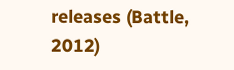releases (Battle, 2012)